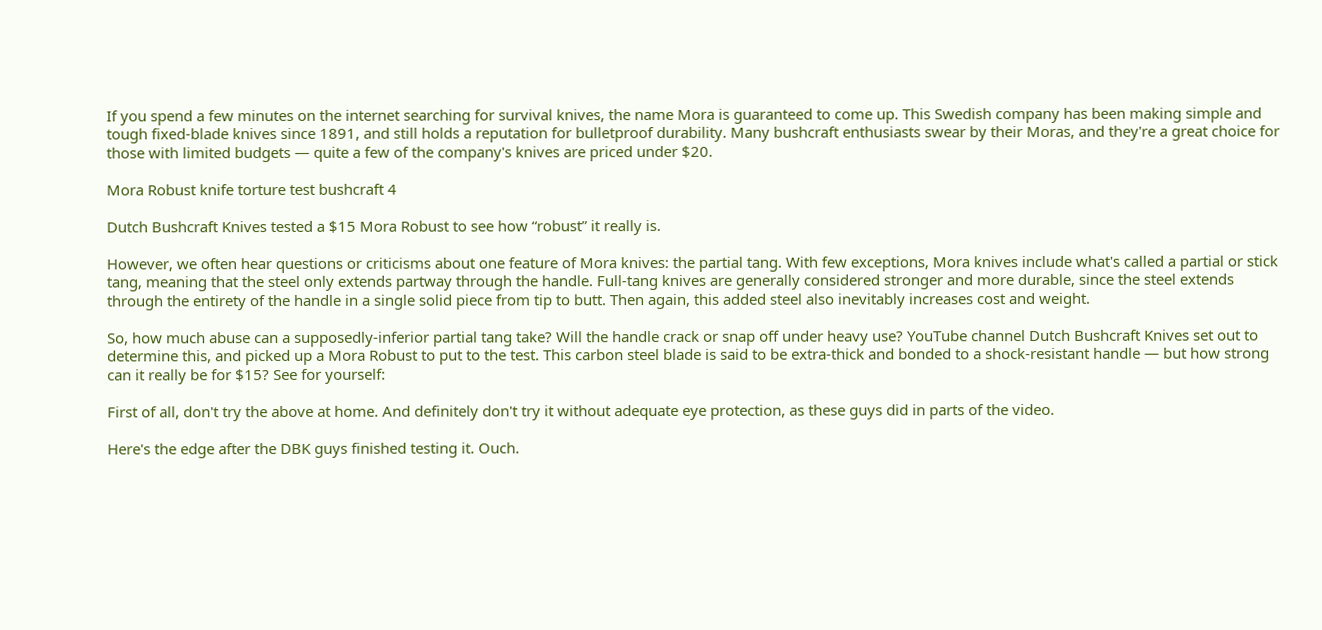If you spend a few minutes on the internet searching for survival knives, the name Mora is guaranteed to come up. This Swedish company has been making simple and tough fixed-blade knives since 1891, and still holds a reputation for bulletproof durability. Many bushcraft enthusiasts swear by their Moras, and they're a great choice for those with limited budgets — quite a few of the company's knives are priced under $20.

Mora Robust knife torture test bushcraft 4

Dutch Bushcraft Knives tested a $15 Mora Robust to see how “robust” it really is.

However, we often hear questions or criticisms about one feature of Mora knives: the partial tang. With few exceptions, Mora knives include what's called a partial or stick tang, meaning that the steel only extends partway through the handle. Full-tang knives are generally considered stronger and more durable, since the steel extends through the entirety of the handle in a single solid piece from tip to butt. Then again, this added steel also inevitably increases cost and weight.

So, how much abuse can a supposedly-inferior partial tang take? Will the handle crack or snap off under heavy use? YouTube channel Dutch Bushcraft Knives set out to determine this, and picked up a Mora Robust to put to the test. This carbon steel blade is said to be extra-thick and bonded to a shock-resistant handle — but how strong can it really be for $15? See for yourself:

First of all, don't try the above at home. And definitely don't try it without adequate eye protection, as these guys did in parts of the video.

Here's the edge after the DBK guys finished testing it. Ouch.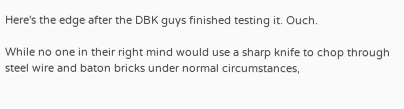Here's the edge after the DBK guys finished testing it. Ouch.

While no one in their right mind would use a sharp knife to chop through steel wire and baton bricks under normal circumstances,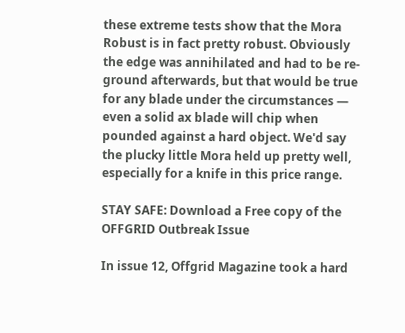these extreme tests show that the Mora Robust is in fact pretty robust. Obviously the edge was annihilated and had to be re-ground afterwards, but that would be true for any blade under the circumstances — even a solid ax blade will chip when pounded against a hard object. We'd say the plucky little Mora held up pretty well, especially for a knife in this price range.

STAY SAFE: Download a Free copy of the OFFGRID Outbreak Issue

In issue 12, Offgrid Magazine took a hard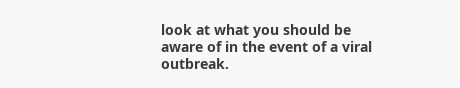look at what you should be aware of in the event of a viral outbreak.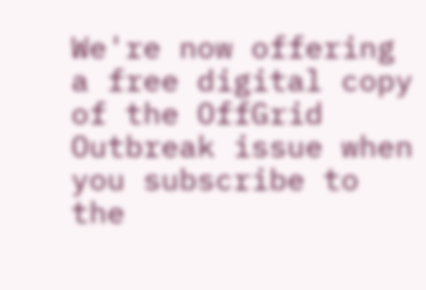We're now offering a free digital copy of the OffGrid Outbreak issue when you subscribe to the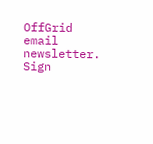OffGrid email newsletter. Sign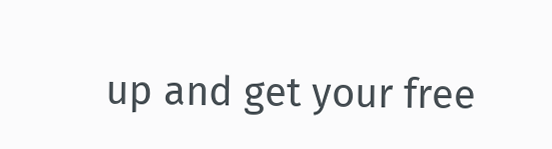up and get your free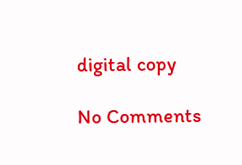digital copy

No Comments